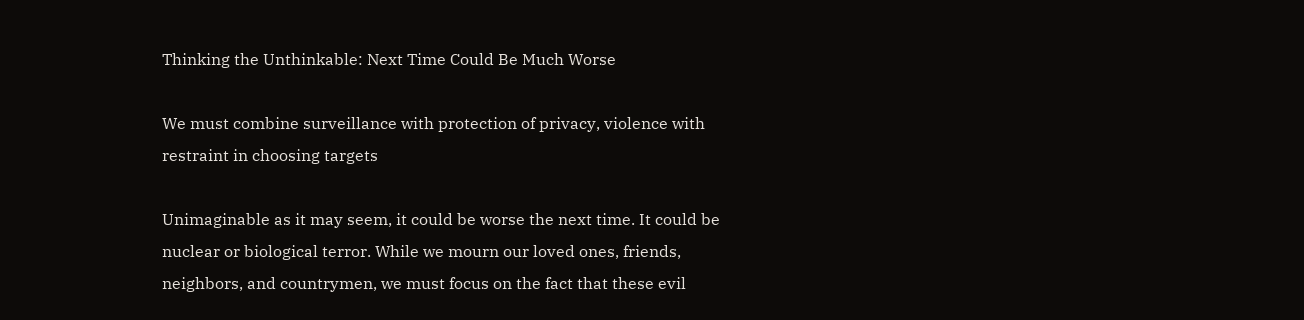Thinking the Unthinkable: Next Time Could Be Much Worse

We must combine surveillance with protection of privacy, violence with restraint in choosing targets

Unimaginable as it may seem, it could be worse the next time. It could be nuclear or biological terror. While we mourn our loved ones, friends, neighbors, and countrymen, we must focus on the fact that these evil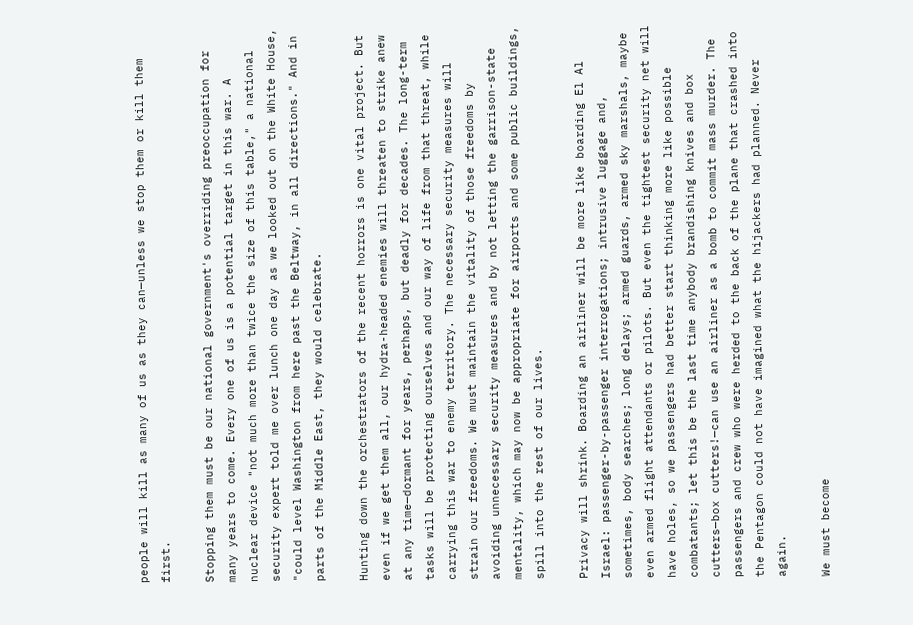people will kill as many of us as they can—unless we stop them or kill them first.

Stopping them must be our national government's overriding preoccupation for many years to come. Every one of us is a potential target in this war. A nuclear device "not much more than twice the size of this table," a national security expert told me over lunch one day as we looked out on the White House, "could level Washington from here past the Beltway, in all directions." And in parts of the Middle East, they would celebrate.

Hunting down the orchestrators of the recent horrors is one vital project. But even if we get them all, our hydra-headed enemies will threaten to strike anew at any time—dormant for years, perhaps, but deadly for decades. The long-term tasks will be protecting ourselves and our way of life from that threat, while carrying this war to enemy territory. The necessary security measures will strain our freedoms. We must maintain the vitality of those freedoms by avoiding unnecessary security measures and by not letting the garrison-state mentality, which may now be appropriate for airports and some public buildings, spill into the rest of our lives.

Privacy will shrink. Boarding an airliner will be more like boarding El Al Israel: passenger-by-passenger interrogations; intrusive luggage and, sometimes, body searches; long delays; armed guards, armed sky marshals, maybe even armed flight attendants or pilots. But even the tightest security net will have holes, so we passengers had better start thinking more like possible combatants; let this be the last time anybody brandishing knives and box cutters—box cutters!—can use an airliner as a bomb to commit mass murder. The passengers and crew who were herded to the back of the plane that crashed into the Pentagon could not have imagined what the hijackers had planned. Never again.

We must become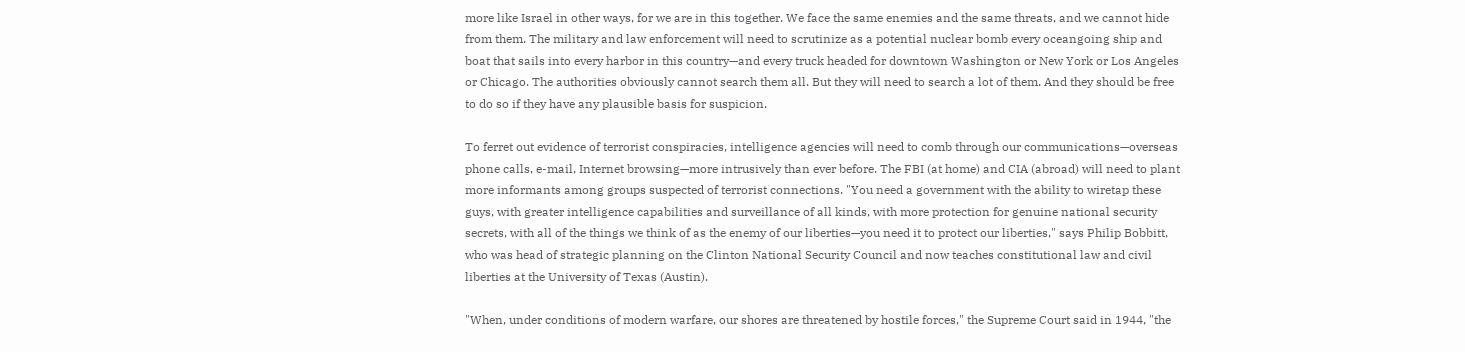more like Israel in other ways, for we are in this together. We face the same enemies and the same threats, and we cannot hide from them. The military and law enforcement will need to scrutinize as a potential nuclear bomb every oceangoing ship and boat that sails into every harbor in this country—and every truck headed for downtown Washington or New York or Los Angeles or Chicago. The authorities obviously cannot search them all. But they will need to search a lot of them. And they should be free to do so if they have any plausible basis for suspicion.

To ferret out evidence of terrorist conspiracies, intelligence agencies will need to comb through our communications—overseas phone calls, e-mail, Internet browsing—more intrusively than ever before. The FBI (at home) and CIA (abroad) will need to plant more informants among groups suspected of terrorist connections. "You need a government with the ability to wiretap these guys, with greater intelligence capabilities and surveillance of all kinds, with more protection for genuine national security secrets, with all of the things we think of as the enemy of our liberties—you need it to protect our liberties," says Philip Bobbitt, who was head of strategic planning on the Clinton National Security Council and now teaches constitutional law and civil liberties at the University of Texas (Austin).

"When, under conditions of modern warfare, our shores are threatened by hostile forces," the Supreme Court said in 1944, "the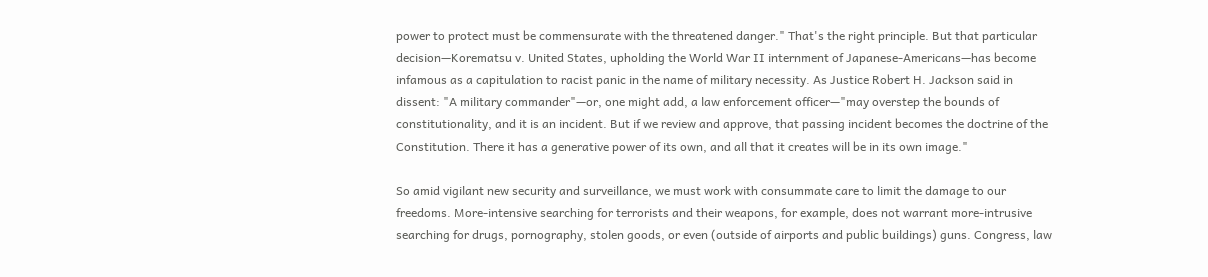power to protect must be commensurate with the threatened danger." That's the right principle. But that particular decision—Korematsu v. United States, upholding the World War II internment of Japanese-Americans—has become infamous as a capitulation to racist panic in the name of military necessity. As Justice Robert H. Jackson said in dissent: "A military commander"—or, one might add, a law enforcement officer—"may overstep the bounds of constitutionality, and it is an incident. But if we review and approve, that passing incident becomes the doctrine of the Constitution. There it has a generative power of its own, and all that it creates will be in its own image."

So amid vigilant new security and surveillance, we must work with consummate care to limit the damage to our freedoms. More-intensive searching for terrorists and their weapons, for example, does not warrant more-intrusive searching for drugs, pornography, stolen goods, or even (outside of airports and public buildings) guns. Congress, law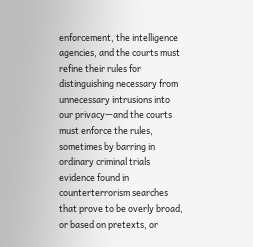enforcement, the intelligence agencies, and the courts must refine their rules for distinguishing necessary from unnecessary intrusions into our privacy—and the courts must enforce the rules, sometimes by barring in ordinary criminal trials evidence found in counterterrorism searches that prove to be overly broad, or based on pretexts, or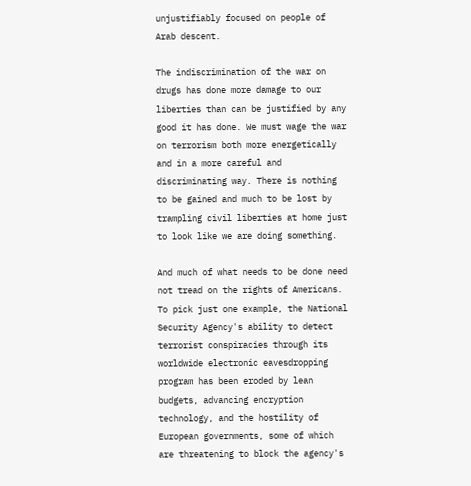unjustifiably focused on people of Arab descent.

The indiscrimination of the war on drugs has done more damage to our liberties than can be justified by any good it has done. We must wage the war on terrorism both more energetically and in a more careful and discriminating way. There is nothing to be gained and much to be lost by trampling civil liberties at home just to look like we are doing something.

And much of what needs to be done need not tread on the rights of Americans. To pick just one example, the National Security Agency's ability to detect terrorist conspiracies through its worldwide electronic eavesdropping program has been eroded by lean budgets, advancing encryption technology, and the hostility of European governments, some of which are threatening to block the agency's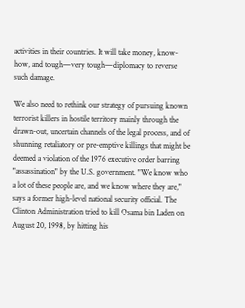activities in their countries. It will take money, know-how, and tough—very tough—diplomacy to reverse such damage.

We also need to rethink our strategy of pursuing known terrorist killers in hostile territory mainly through the drawn-out, uncertain channels of the legal process, and of shunning retaliatory or pre-emptive killings that might be deemed a violation of the 1976 executive order barring "assassination" by the U.S. government. "We know who a lot of these people are, and we know where they are," says a former high-level national security official. The Clinton Administration tried to kill Osama bin Laden on August 20, 1998, by hitting his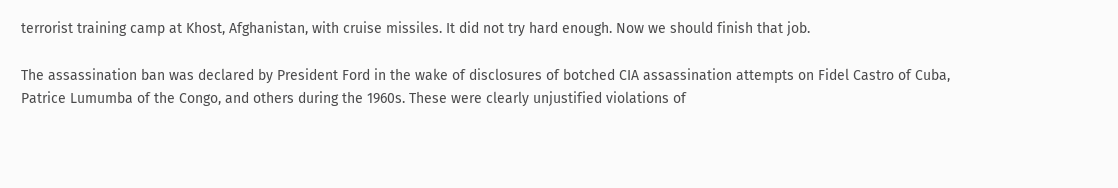terrorist training camp at Khost, Afghanistan, with cruise missiles. It did not try hard enough. Now we should finish that job.

The assassination ban was declared by President Ford in the wake of disclosures of botched CIA assassination attempts on Fidel Castro of Cuba, Patrice Lumumba of the Congo, and others during the 1960s. These were clearly unjustified violations of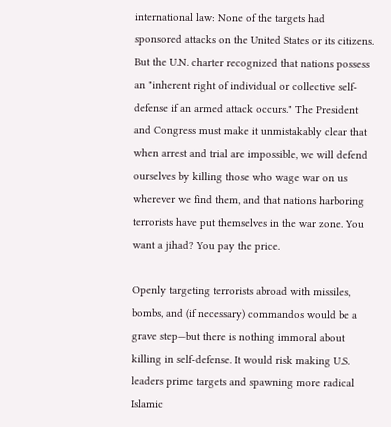international law: None of the targets had sponsored attacks on the United States or its citizens. But the U.N. charter recognized that nations possess an "inherent right of individual or collective self-defense if an armed attack occurs." The President and Congress must make it unmistakably clear that when arrest and trial are impossible, we will defend ourselves by killing those who wage war on us wherever we find them, and that nations harboring terrorists have put themselves in the war zone. You want a jihad? You pay the price.

Openly targeting terrorists abroad with missiles, bombs, and (if necessary) commandos would be a grave step—but there is nothing immoral about killing in self-defense. It would risk making U.S. leaders prime targets and spawning more radical Islamic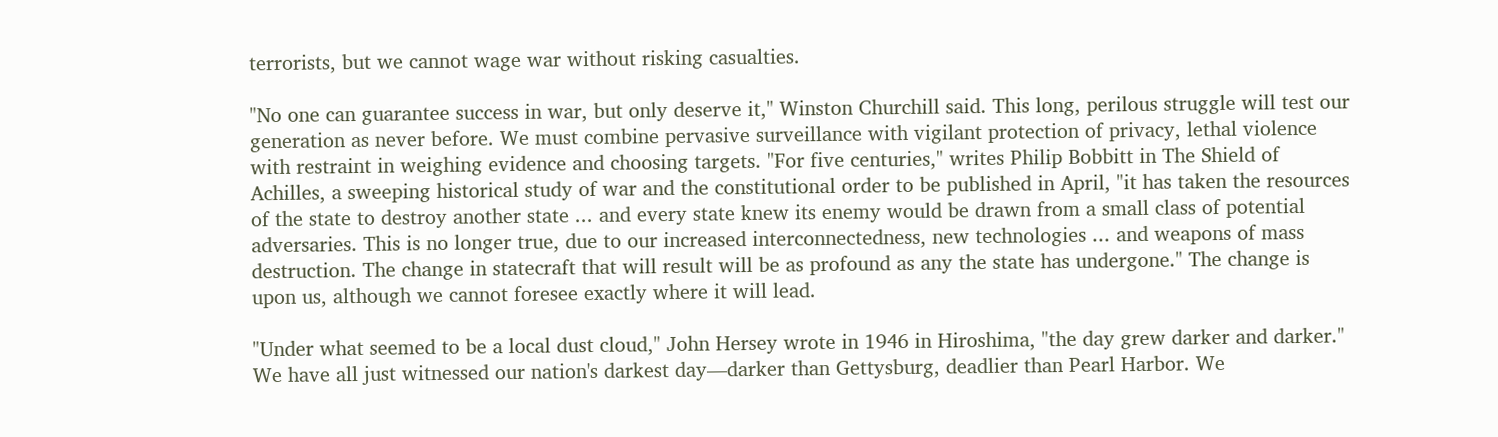terrorists, but we cannot wage war without risking casualties.

"No one can guarantee success in war, but only deserve it," Winston Churchill said. This long, perilous struggle will test our generation as never before. We must combine pervasive surveillance with vigilant protection of privacy, lethal violence with restraint in weighing evidence and choosing targets. "For five centuries," writes Philip Bobbitt in The Shield of Achilles, a sweeping historical study of war and the constitutional order to be published in April, "it has taken the resources of the state to destroy another state ... and every state knew its enemy would be drawn from a small class of potential adversaries. This is no longer true, due to our increased interconnectedness, new technologies ... and weapons of mass destruction. The change in statecraft that will result will be as profound as any the state has undergone." The change is upon us, although we cannot foresee exactly where it will lead.

"Under what seemed to be a local dust cloud," John Hersey wrote in 1946 in Hiroshima, "the day grew darker and darker." We have all just witnessed our nation's darkest day—darker than Gettysburg, deadlier than Pearl Harbor. We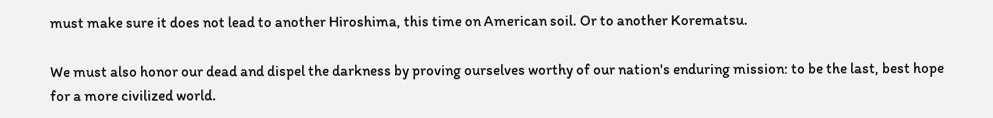must make sure it does not lead to another Hiroshima, this time on American soil. Or to another Korematsu.

We must also honor our dead and dispel the darkness by proving ourselves worthy of our nation's enduring mission: to be the last, best hope for a more civilized world.